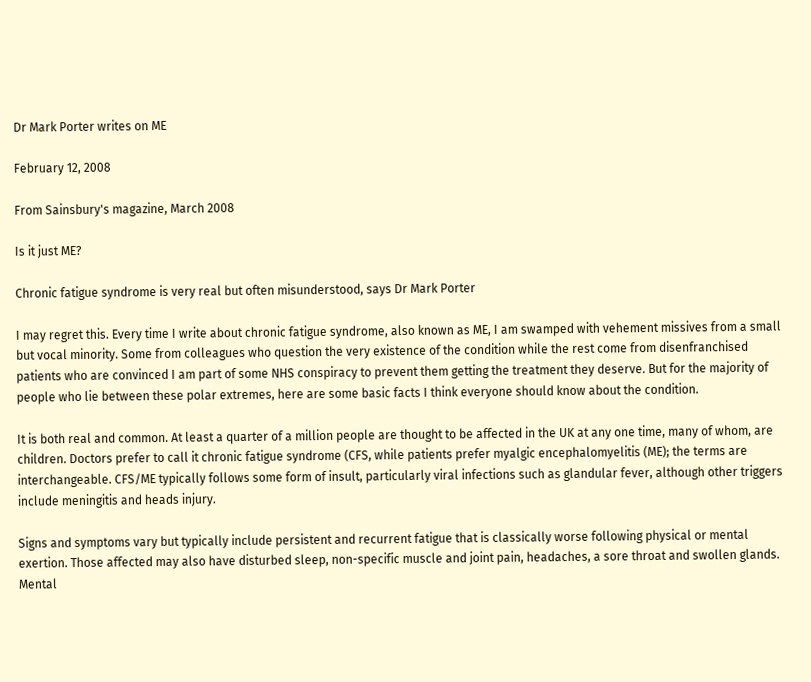Dr Mark Porter writes on ME

February 12, 2008

From Sainsbury's magazine, March 2008

Is it just ME?

Chronic fatigue syndrome is very real but often misunderstood, says Dr Mark Porter

I may regret this. Every time I write about chronic fatigue syndrome, also known as ME, I am swamped with vehement missives from a small but vocal minority. Some from colleagues who question the very existence of the condition while the rest come from disenfranchised patients who are convinced I am part of some NHS conspiracy to prevent them getting the treatment they deserve. But for the majority of people who lie between these polar extremes, here are some basic facts I think everyone should know about the condition.

It is both real and common. At least a quarter of a million people are thought to be affected in the UK at any one time, many of whom, are children. Doctors prefer to call it chronic fatigue syndrome (CFS, while patients prefer myalgic encephalomyelitis (ME); the terms are interchangeable. CFS/ME typically follows some form of insult, particularly viral infections such as glandular fever, although other triggers include meningitis and heads injury.

Signs and symptoms vary but typically include persistent and recurrent fatigue that is classically worse following physical or mental exertion. Those affected may also have disturbed sleep, non-specific muscle and joint pain, headaches, a sore throat and swollen glands. Mental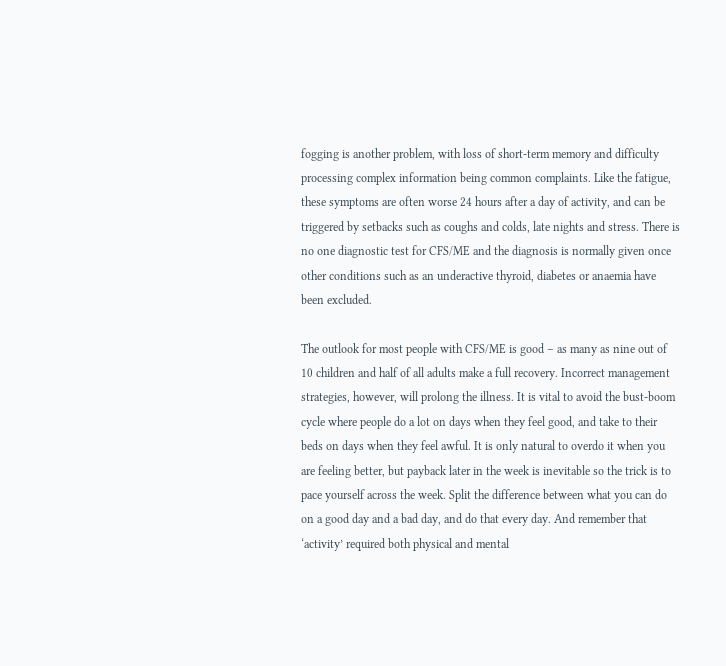fogging is another problem, with loss of short-term memory and difficulty processing complex information being common complaints. Like the fatigue, these symptoms are often worse 24 hours after a day of activity, and can be triggered by setbacks such as coughs and colds, late nights and stress. There is no one diagnostic test for CFS/ME and the diagnosis is normally given once other conditions such as an underactive thyroid, diabetes or anaemia have been excluded.

The outlook for most people with CFS/ME is good – as many as nine out of 10 children and half of all adults make a full recovery. Incorrect management strategies, however, will prolong the illness. It is vital to avoid the bust-boom cycle where people do a lot on days when they feel good, and take to their beds on days when they feel awful. It is only natural to overdo it when you are feeling better, but payback later in the week is inevitable so the trick is to pace yourself across the week. Split the difference between what you can do on a good day and a bad day, and do that every day. And remember that ‘activity’ required both physical and mental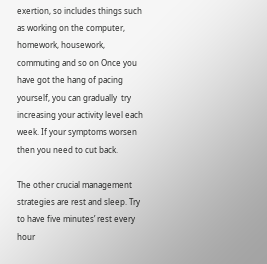exertion, so includes things such as working on the computer, homework, housework, commuting and so on Once you have got the hang of pacing yourself, you can gradually  try increasing your activity level each week. If your symptoms worsen then you need to cut back.

The other crucial management strategies are rest and sleep. Try to have five minutes’ rest every hour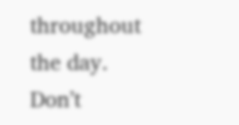throughout the day. Don’t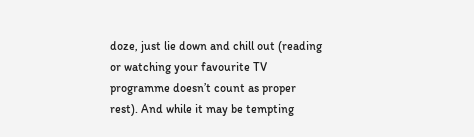doze, just lie down and chill out (reading or watching your favourite TV programme doesn’t count as proper rest). And while it may be tempting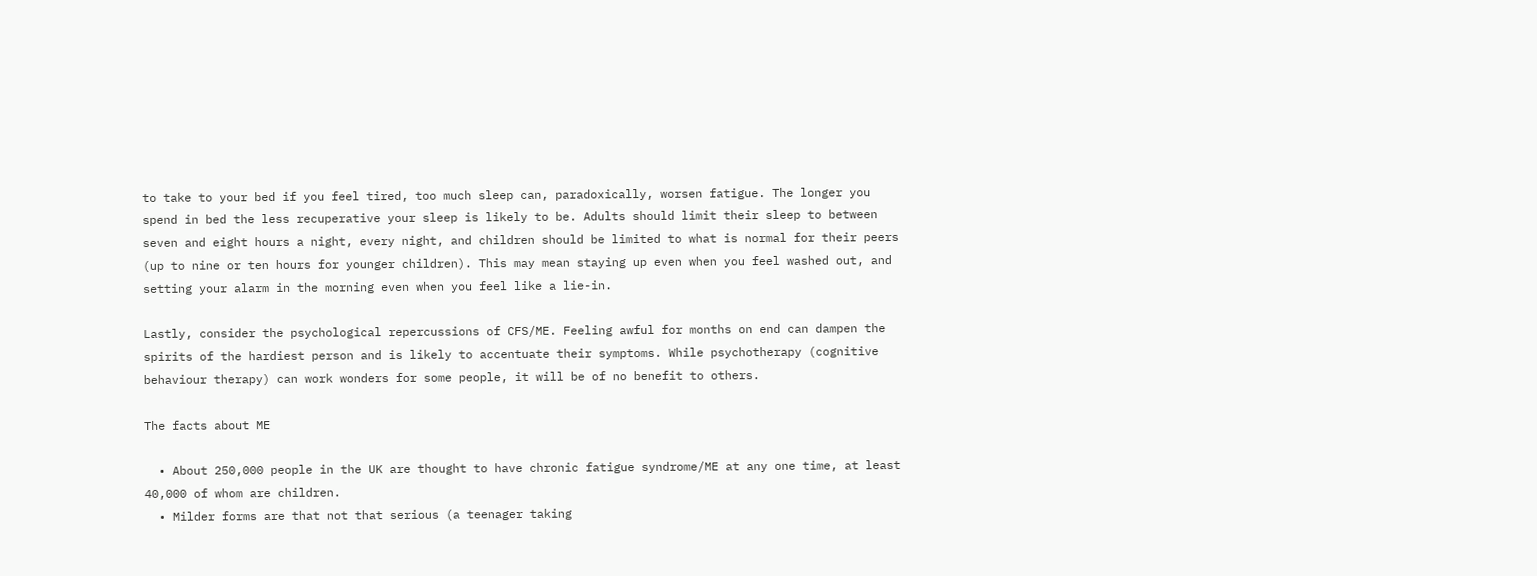to take to your bed if you feel tired, too much sleep can, paradoxically, worsen fatigue. The longer you spend in bed the less recuperative your sleep is likely to be. Adults should limit their sleep to between seven and eight hours a night, every night, and children should be limited to what is normal for their peers (up to nine or ten hours for younger children). This may mean staying up even when you feel washed out, and setting your alarm in the morning even when you feel like a lie-in.

Lastly, consider the psychological repercussions of CFS/ME. Feeling awful for months on end can dampen the spirits of the hardiest person and is likely to accentuate their symptoms. While psychotherapy (cognitive behaviour therapy) can work wonders for some people, it will be of no benefit to others.

The facts about ME

  • About 250,000 people in the UK are thought to have chronic fatigue syndrome/ME at any one time, at least 40,000 of whom are children.
  • Milder forms are that not that serious (a teenager taking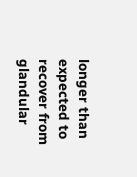longer than expected to recover from glandular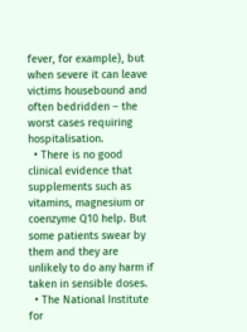fever, for example), but when severe it can leave victims housebound and often bedridden – the worst cases requiring hospitalisation.
  • There is no good clinical evidence that supplements such as vitamins, magnesium or coenzyme Q10 help. But some patients swear by them and they are unlikely to do any harm if taken in sensible doses.
  • The National Institute for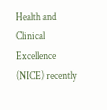Health and Clinical Excellence (NICE) recently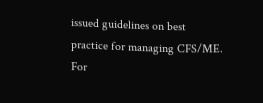issued guidelines on best practice for managing CFS/ME. For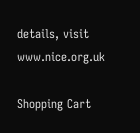details, visit www.nice.org.uk

Shopping Cart